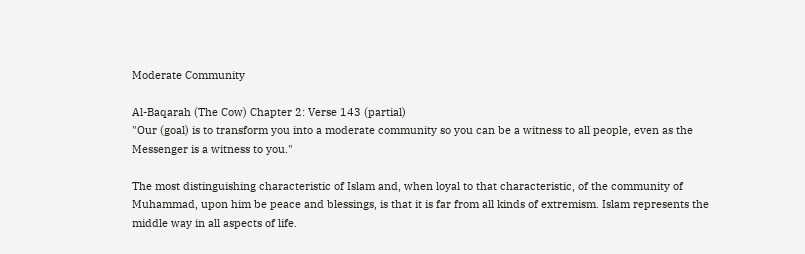Moderate Community

Al-Baqarah (The Cow) Chapter 2: Verse 143 (partial)
"Our (goal) is to transform you into a moderate community so you can be a witness to all people, even as the Messenger is a witness to you."

The most distinguishing characteristic of Islam and, when loyal to that characteristic, of the community of Muhammad, upon him be peace and blessings, is that it is far from all kinds of extremism. Islam represents the middle way in all aspects of life.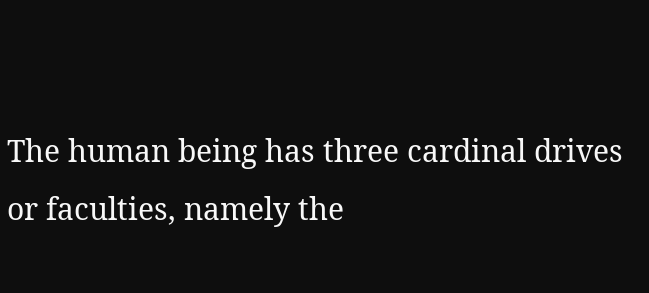The human being has three cardinal drives or faculties, namely the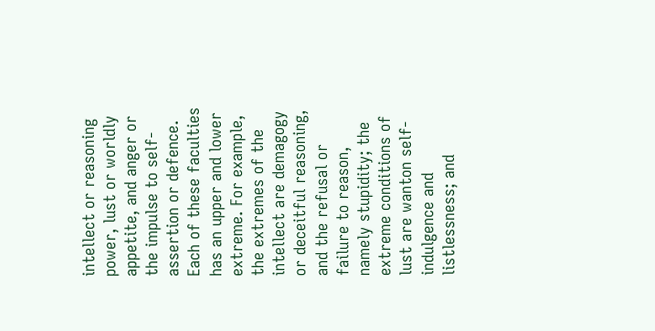intellect or reasoning power, lust or worldly appetite, and anger or the impulse to self-assertion or defence. Each of these faculties has an upper and lower extreme. For example, the extremes of the intellect are demagogy or deceitful reasoning, and the refusal or failure to reason, namely stupidity; the extreme conditions of lust are wanton self-indulgence and listlessness; and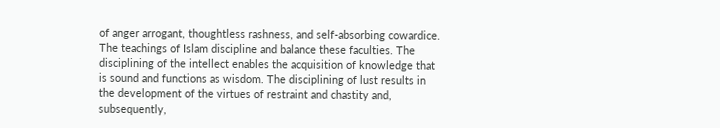of anger arrogant, thoughtless rashness, and self-absorbing cowardice. The teachings of Islam discipline and balance these faculties. The disciplining of the intellect enables the acquisition of knowledge that is sound and functions as wisdom. The disciplining of lust results in the development of the virtues of restraint and chastity and, subsequently,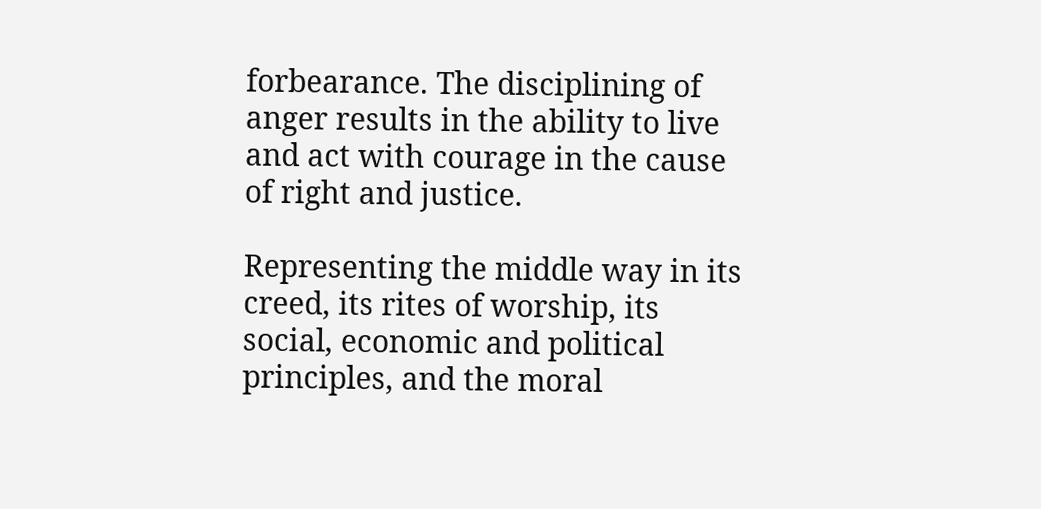forbearance. The disciplining of anger results in the ability to live and act with courage in the cause of right and justice.

Representing the middle way in its creed, its rites of worship, its social, economic and political principles, and the moral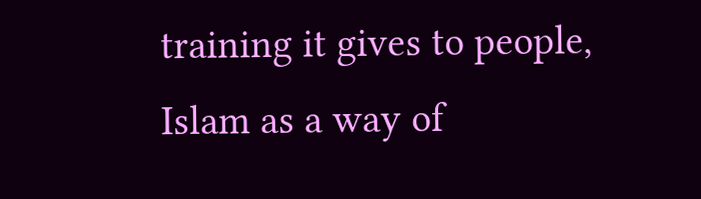training it gives to people, Islam as a way of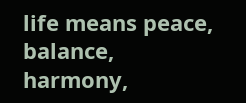life means peace, balance, harmony,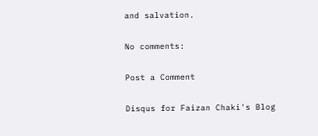and salvation.

No comments:

Post a Comment

Disqus for Faizan Chaki's Blog